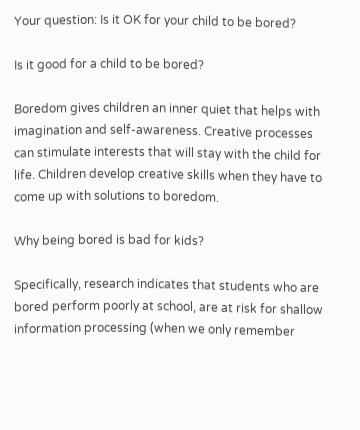Your question: Is it OK for your child to be bored?

Is it good for a child to be bored?

Boredom gives children an inner quiet that helps with imagination and self-awareness. Creative processes can stimulate interests that will stay with the child for life. Children develop creative skills when they have to come up with solutions to boredom.

Why being bored is bad for kids?

Specifically, research indicates that students who are bored perform poorly at school, are at risk for shallow information processing (when we only remember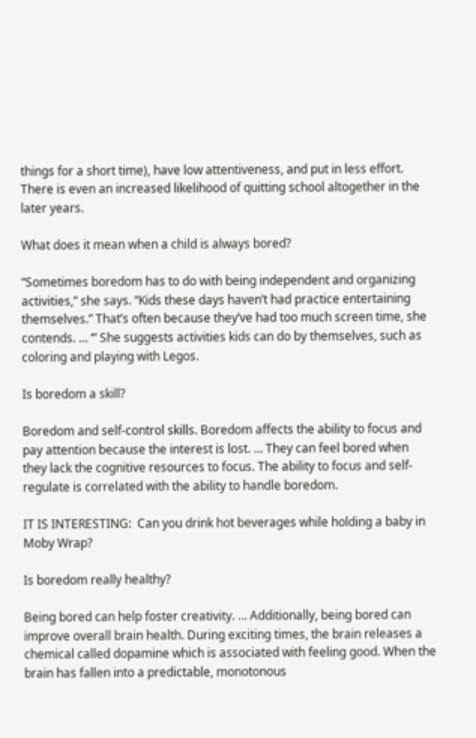things for a short time), have low attentiveness, and put in less effort. There is even an increased likelihood of quitting school altogether in the later years.

What does it mean when a child is always bored?

“Sometimes boredom has to do with being independent and organizing activities,” she says. “Kids these days haven’t had practice entertaining themselves.” That’s often because they’ve had too much screen time, she contends. … ‘” She suggests activities kids can do by themselves, such as coloring and playing with Legos.

Is boredom a skill?

Boredom and self-control skills. Boredom affects the ability to focus and pay attention because the interest is lost. … They can feel bored when they lack the cognitive resources to focus. The ability to focus and self-regulate is correlated with the ability to handle boredom.

IT IS INTERESTING:  Can you drink hot beverages while holding a baby in Moby Wrap?

Is boredom really healthy?

Being bored can help foster creativity. … Additionally, being bored can improve overall brain health. During exciting times, the brain releases a chemical called dopamine which is associated with feeling good. When the brain has fallen into a predictable, monotonous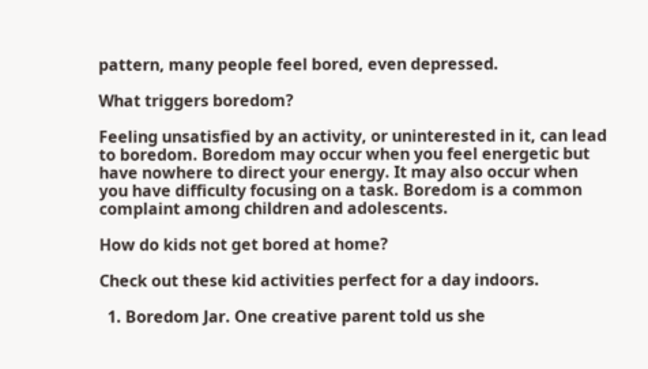pattern, many people feel bored, even depressed.

What triggers boredom?

Feeling unsatisfied by an activity, or uninterested in it, can lead to boredom. Boredom may occur when you feel energetic but have nowhere to direct your energy. It may also occur when you have difficulty focusing on a task. Boredom is a common complaint among children and adolescents.

How do kids not get bored at home?

Check out these kid activities perfect for a day indoors.

  1. Boredom Jar. One creative parent told us she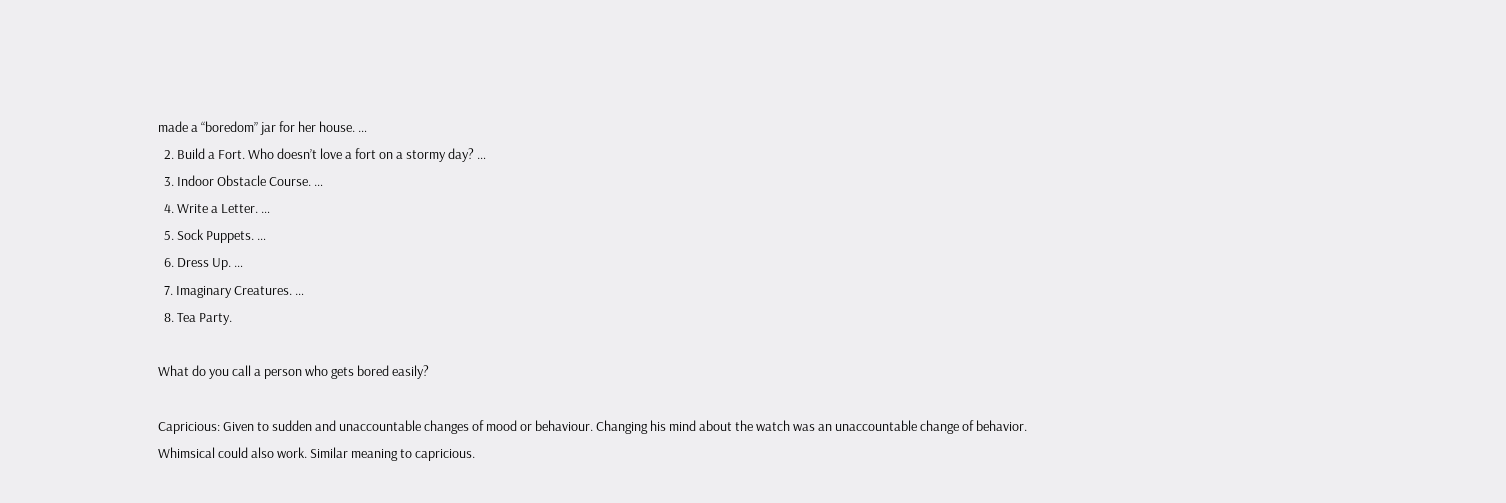made a “boredom” jar for her house. …
  2. Build a Fort. Who doesn’t love a fort on a stormy day? …
  3. Indoor Obstacle Course. …
  4. Write a Letter. …
  5. Sock Puppets. …
  6. Dress Up. …
  7. Imaginary Creatures. …
  8. Tea Party.

What do you call a person who gets bored easily?

Capricious: Given to sudden and unaccountable changes of mood or behaviour. Changing his mind about the watch was an unaccountable change of behavior. Whimsical could also work. Similar meaning to capricious.